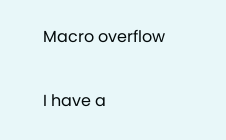Macro overflow

I have a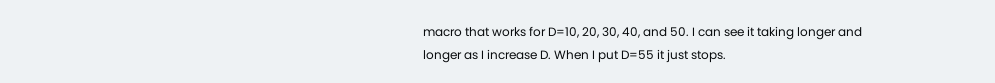macro that works for D=10, 20, 30, 40, and 50. I can see it taking longer and longer as I increase D. When I put D=55 it just stops.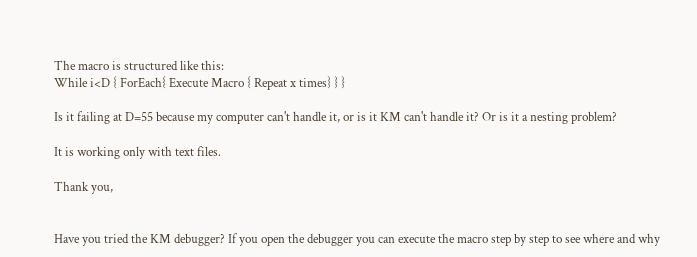The macro is structured like this:
While i<D { ForEach{ Execute Macro { Repeat x times} } }

Is it failing at D=55 because my computer can't handle it, or is it KM can't handle it? Or is it a nesting problem?

It is working only with text files.

Thank you,


Have you tried the KM debugger? If you open the debugger you can execute the macro step by step to see where and why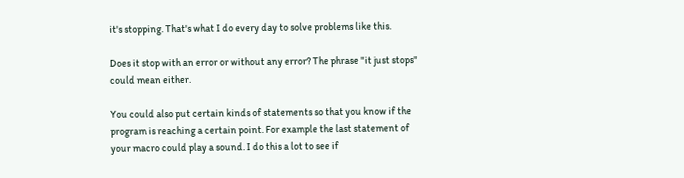it's stopping. That's what I do every day to solve problems like this.

Does it stop with an error or without any error? The phrase "it just stops" could mean either.

You could also put certain kinds of statements so that you know if the program is reaching a certain point. For example the last statement of your macro could play a sound. I do this a lot to see if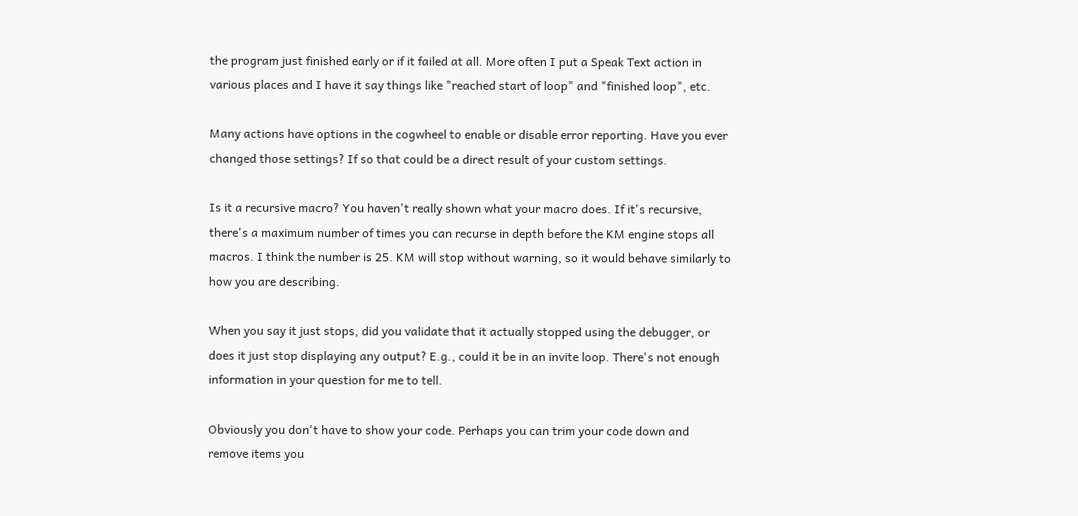the program just finished early or if it failed at all. More often I put a Speak Text action in various places and I have it say things like "reached start of loop" and "finished loop", etc.

Many actions have options in the cogwheel to enable or disable error reporting. Have you ever changed those settings? If so that could be a direct result of your custom settings.

Is it a recursive macro? You haven't really shown what your macro does. If it's recursive, there's a maximum number of times you can recurse in depth before the KM engine stops all macros. I think the number is 25. KM will stop without warning, so it would behave similarly to how you are describing.

When you say it just stops, did you validate that it actually stopped using the debugger, or does it just stop displaying any output? E.g., could it be in an invite loop. There's not enough information in your question for me to tell.

Obviously you don't have to show your code. Perhaps you can trim your code down and remove items you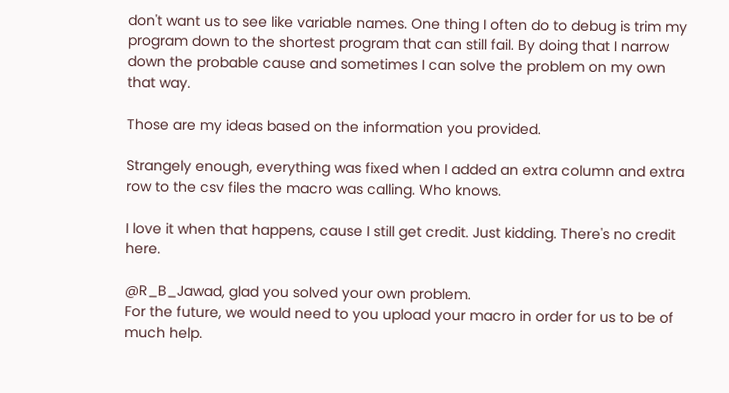don't want us to see like variable names. One thing I often do to debug is trim my program down to the shortest program that can still fail. By doing that I narrow down the probable cause and sometimes I can solve the problem on my own that way.

Those are my ideas based on the information you provided.

Strangely enough, everything was fixed when I added an extra column and extra row to the csv files the macro was calling. Who knows.

I love it when that happens, cause I still get credit. Just kidding. There's no credit here.

@R_B_Jawad, glad you solved your own problem.
For the future, we would need to you upload your macro in order for us to be of much help.